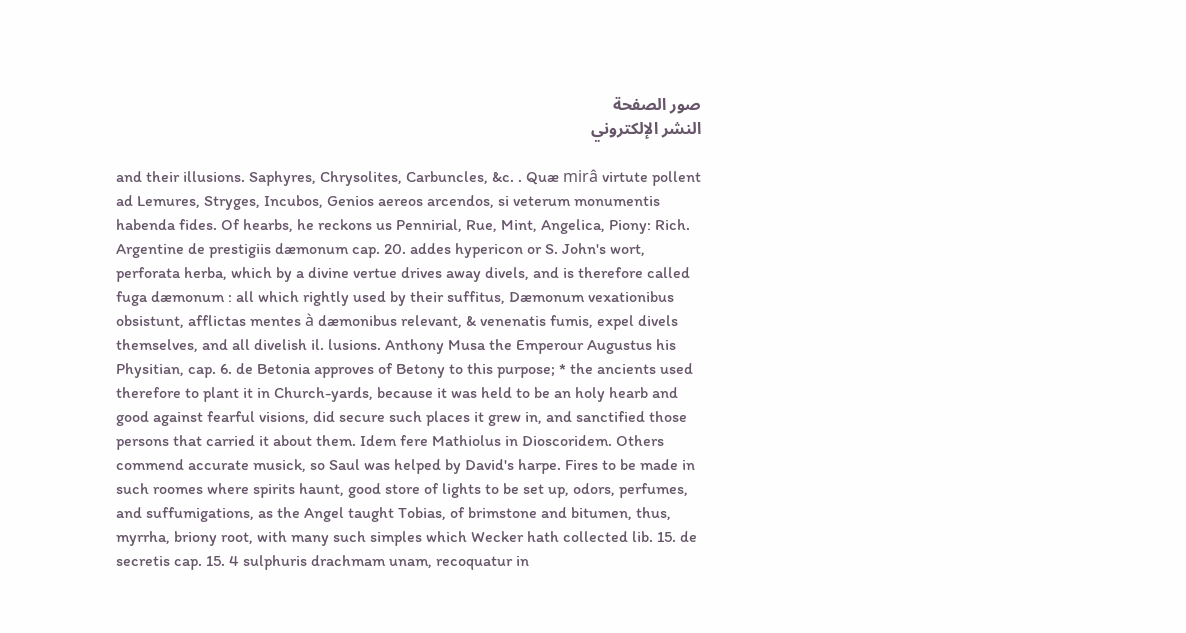صور الصفحة
النشر الإلكتروني

and their illusions. Saphyres, Chrysolites, Carbuncles, &c. . Quæ mirâ virtute pollent ad Lemures, Stryges, Incubos, Genios aereos arcendos, si veterum monumentis habenda fides. Of hearbs, he reckons us Pennirial, Rue, Mint, Angelica, Piony: Rich. Argentine de prestigiis dæmonum cap. 20. addes hypericon or S. John's wort, perforata herba, which by a divine vertue drives away divels, and is therefore called fuga dæmonum : all which rightly used by their suffitus, Dæmonum vexationibus obsistunt, afflictas mentes à dæmonibus relevant, & venenatis fumis, expel divels themselves, and all divelish il. lusions. Anthony Musa the Emperour Augustus his Physitian, cap. 6. de Betonia approves of Betony to this purpose; * the ancients used therefore to plant it in Church-yards, because it was held to be an holy hearb and good against fearful visions, did secure such places it grew in, and sanctified those persons that carried it about them. Idem fere Mathiolus in Dioscoridem. Others commend accurate musick, so Saul was helped by David's harpe. Fires to be made in such roomes where spirits haunt, good store of lights to be set up, odors, perfumes, and suffumigations, as the Angel taught Tobias, of brimstone and bitumen, thus, myrrha, briony root, with many such simples which Wecker hath collected lib. 15. de secretis cap. 15. 4 sulphuris drachmam unam, recoquatur in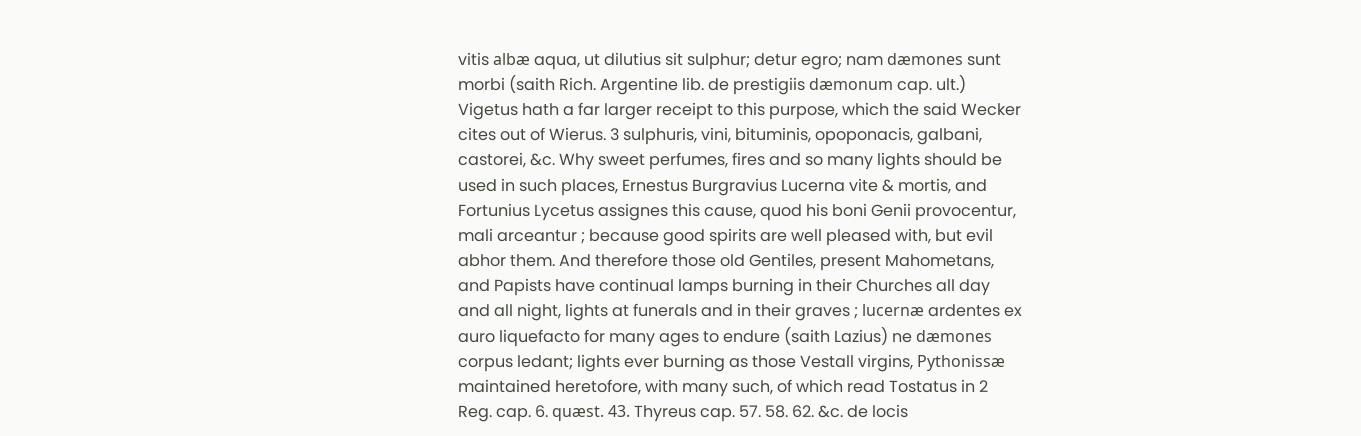vitis albæ aqua, ut dilutius sit sulphur; detur egro; nam dæmones sunt morbi (saith Rich. Argentine lib. de prestigiis dæmonum cap. ult.) Vigetus hath a far larger receipt to this purpose, which the said Wecker cites out of Wierus. 3 sulphuris, vini, bituminis, opoponacis, galbani, castorei, &c. Why sweet perfumes, fires and so many lights should be used in such places, Ernestus Burgravius Lucerna vite & mortis, and Fortunius Lycetus assignes this cause, quod his boni Genii provocentur, mali arceantur ; because good spirits are well pleased with, but evil abhor them. And therefore those old Gentiles, present Mahometans, and Papists have continual lamps burning in their Churches all day and all night, lights at funerals and in their graves ; lucernæ ardentes ex auro liquefacto for many ages to endure (saith Lazius) ne dæmones corpus ledant; lights ever burning as those Vestall virgins, Pythonissæ maintained heretofore, with many such, of which read Tostatus in 2 Reg. cap. 6. quæst. 43. Thyreus cap. 57. 58. 62. &c. de locis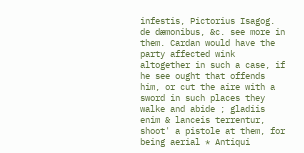infestis, Pictorius Isagog. de dæmonibus, &c. see more in them. Cardan would have the party affected wink altogether in such a case, if he see ought that offends him, or cut the aire with a sword in such places they walke and abide ; gladiis enim & lanceis terrentur, shoot' a pistole at them, for being aerial * Antiqui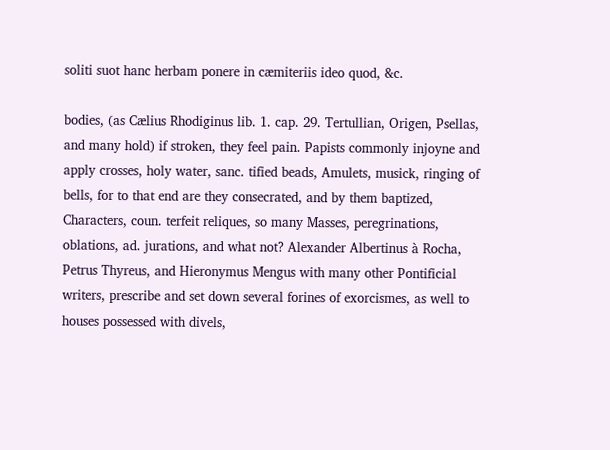soliti suot hanc herbam ponere in cæmiteriis ideo quod, &c.

bodies, (as Cælius Rhodiginus lib. 1. cap. 29. Tertullian, Origen, Psellas, and many hold) if stroken, they feel pain. Papists commonly injoyne and apply crosses, holy water, sanc. tified beads, Amulets, musick, ringing of bells, for to that end are they consecrated, and by them baptized, Characters, coun. terfeit reliques, so many Masses, peregrinations, oblations, ad. jurations, and what not? Alexander Albertinus à Rocha, Petrus Thyreus, and Hieronymus Mengus with many other Pontificial writers, prescribe and set down several forines of exorcismes, as well to houses possessed with divels,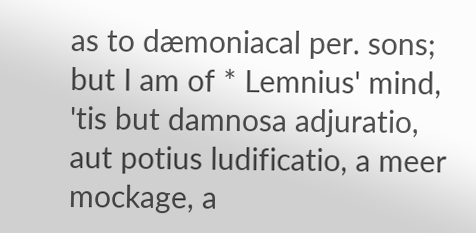as to dæmoniacal per. sons; but I am of * Lemnius' mind, 'tis but damnosa adjuratio, aut potius ludificatio, a meer mockage, a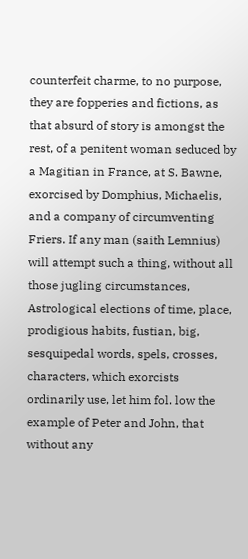counterfeit charme, to no purpose, they are fopperies and fictions, as that absurd of story is amongst the rest, of a penitent woman seduced by a Magitian in France, at S. Bawne, exorcised by Domphius, Michaelis, and a company of circumventing Friers. If any man (saith Lemnius) will attempt such a thing, without all those jugling circumstances, Astrological elections of time, place, prodigious habits, fustian, big, sesquipedal words, spels, crosses, characters, which exorcists ordinarily use, let him fol. low the example of Peter and John, that without any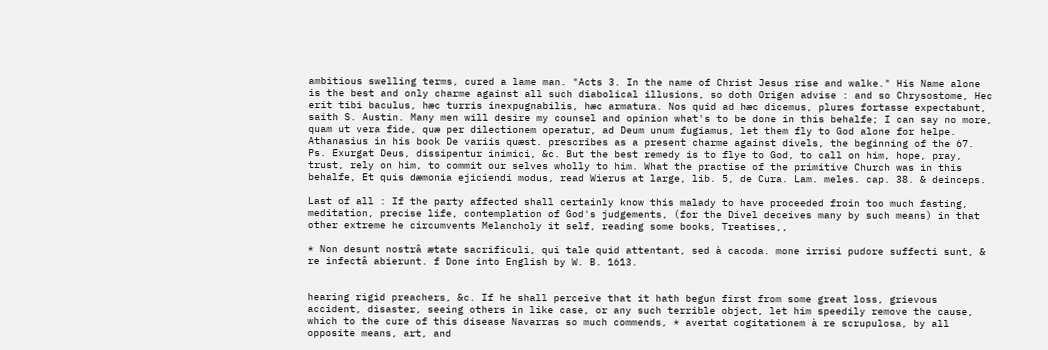ambitious swelling terms, cured a lame man. "Acts 3. In the name of Christ Jesus rise and walke." His Name alone is the best and only charme against all such diabolical illusions, so doth Origen advise : and so Chrysostome, Hec erit tibi baculus, hæc turris inexpugnabilis, hæc armatura. Nos quid ad hæc dicemus, plures fortasse expectabunt, saith S. Austin. Many men will desire my counsel and opinion what's to be done in this behalfe; I can say no more, quam ut vera fide, quæ per dilectionem operatur, ad Deum unum fugiamus, let them fly to God alone for helpe. Athanasius in his book De variis quæst. prescribes as a present charme against divels, the beginning of the 67. Ps. Exurgat Deus, dissipentur inimici, &c. But the best remedy is to flye to God, to call on him, hope, pray, trust, rely on him, to commit our selves wholly to him. What the practise of the primitive Church was in this behalfe, Et quis dæmonia ejiciendi modus, read Wierus at large, lib. 5, de Cura. Lam. meles. cap. 38. & deinceps.

Last of all : If the party affected shall certainly know this malady to have proceeded froin too much fasting, meditation, precise life, contemplation of God's judgements, (for the Divel deceives many by such means) in that other extreme he circumvents Melancholy it self, reading some books, Treatises,,

* Non desunt nostrâ ætate sacrificuli, qui tale quid attentant, sed à cacoda. mone irrisi pudore suffecti sunt, & re infectâ abierunt. f Done into English by W. B. 1613.


hearing rigid preachers, &c. If he shall perceive that it hath begun first from some great loss, grievous accident, disaster, seeing others in like case, or any such terrible object, let him speedily remove the cause, which to the cure of this disease Navarras so much commends, * avertat cogitationem à re scrupulosa, by all opposite means, art, and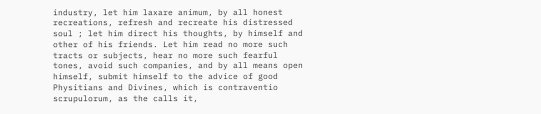industry, let him laxare animum, by all honest recreations, refresh and recreate his distressed soul ; let him direct his thoughts, by himself and other of his friends. Let him read no more such tracts or subjects, hear no more such fearful tones, avoid such companies, and by all means open himself, submit himself to the advice of good Physitians and Divines, which is contraventio scrupulorum, as the calls it,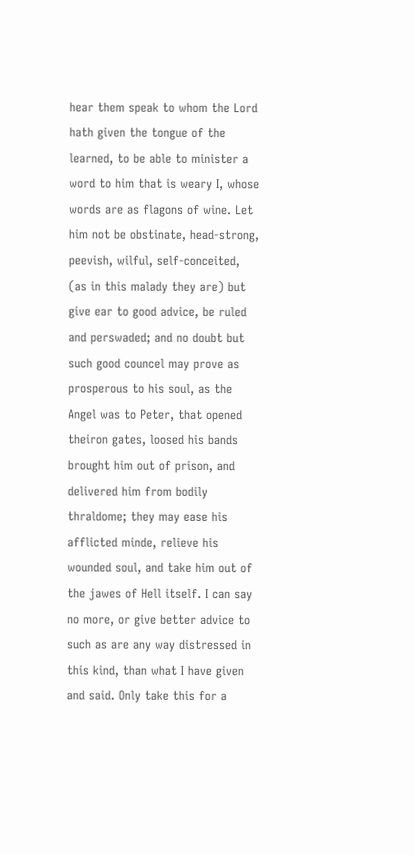hear them speak to whom the Lord hath given the tongue of the learned, to be able to minister a word to him that is weary I, whose words are as flagons of wine. Let him not be obstinate, head-strong, peevish, wilful, self-conceited, (as in this malady they are) but give ear to good advice, be ruled and perswaded; and no doubt but such good councel may prove as prosperous to his soul, as the Angel was to Peter, that opened theiron gates, loosed his bands brought him out of prison, and delivered him from bodily thraldome; they may ease his afflicted minde, relieve his wounded soul, and take him out of the jawes of Hell itself. I can say no more, or give better advice to such as are any way distressed in this kind, than what I have given and said. Only take this for a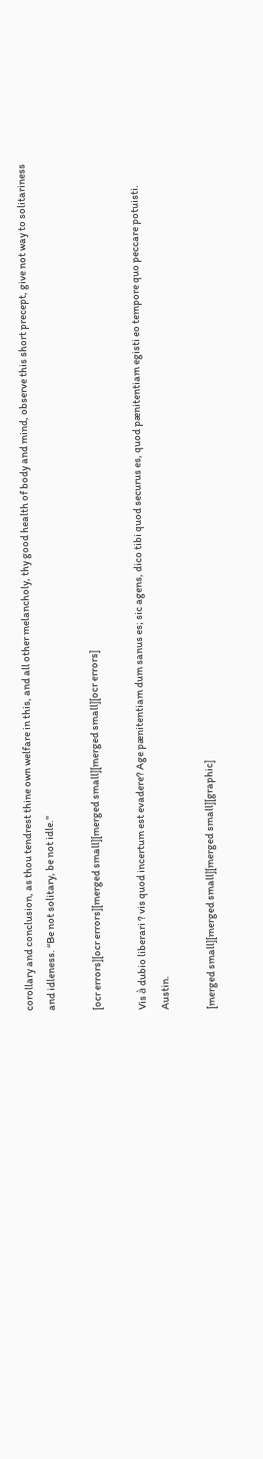corollary and conclusion, as thou tendrest thine own welfare in this, and all other melancholy, thy good health of body and mind, observe this short precept, give not way to solitariness and idleness. “Be not solitary, be not idle."

[ocr errors][ocr errors][merged small][merged small][merged small][ocr errors]

Vis à dubio liberari ? vis quod incertum est evadere? Age pænitentiam dum sanus es; sic agens, dico tibi quod securus es, quod pænitentiam egisti eo tempore quo peccare potuisti. Austin.

[merged small][merged small][merged small][graphic]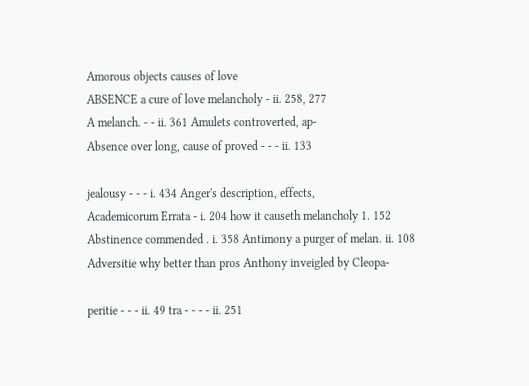Amorous objects causes of love
ABSENCE a cure of love melancholy - ii. 258, 277
A melanch. - - ii. 361 Amulets controverted, ap-
Absence over long, cause of proved - - - ii. 133

jealousy - - - i. 434 Anger's description, effects,
Academicorum Errata - i. 204 how it causeth melancholy 1. 152
Abstinence commended . i. 358 Antimony a purger of melan. ii. 108
Adversitie why better than pros Anthony inveigled by Cleopa-

peritie - - - ii. 49 tra - - - - ii. 251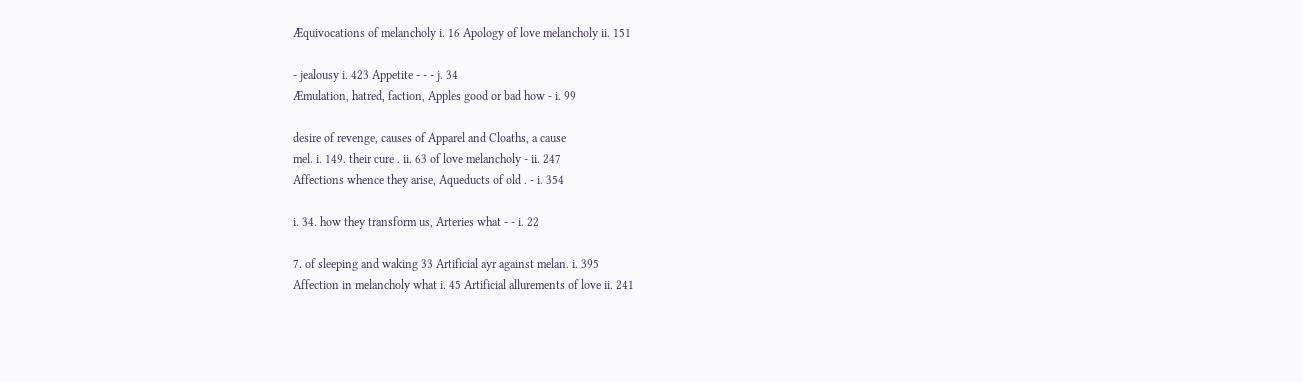Æquivocations of melancholy i. 16 Apology of love melancholy ii. 151

- jealousy i. 423 Appetite - - - j. 34
Æmulation, hatred, faction, Apples good or bad how - i. 99

desire of revenge, causes of Apparel and Cloaths, a cause
mel. i. 149. their cure . ii. 63 of love melancholy - ii. 247
Affections whence they arise, Aqueducts of old . - i. 354

i. 34. how they transform us, Arteries what - - i. 22

7. of sleeping and waking 33 Artificial ayr against melan. i. 395
Affection in melancholy what i. 45 Artificial allurements of love ii. 241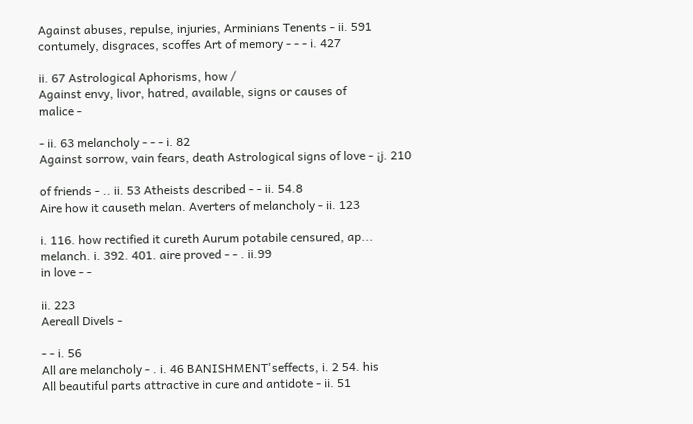Against abuses, repulse, injuries, Arminians Tenents - ii. 591
contumely, disgraces, scoffes Art of memory - - - i. 427

ii. 67 Astrological Aphorisms, how /
Against envy, livor, hatred, available, signs or causes of
malice -

- ii. 63 melancholy - - - i. 82
Against sorrow, vain fears, death Astrological signs of love - ¡j. 210

of friends - .. ii. 53 Atheists described - - ii. 54.8
Aire how it causeth melan. Averters of melancholy - ii. 123

i. 116. how rectified it cureth Aurum potabile censured, ap...
melanch. i. 392. 401. aire proved - - . ii.99
in love - -

ii. 223
Aereall Divels -

- - i. 56
All are melancholy - . i. 46 BANISHMENT'seffects, i. 2 54. his
All beautiful parts attractive in cure and antidote - ii. 51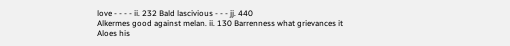love - - - - ii. 232 Bald lascivious - - - jj. 440
Alkermes good against melan. ii. 130 Barrenness what grievances it
Aloes his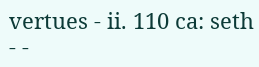vertues - ii. 110 ca: seth - -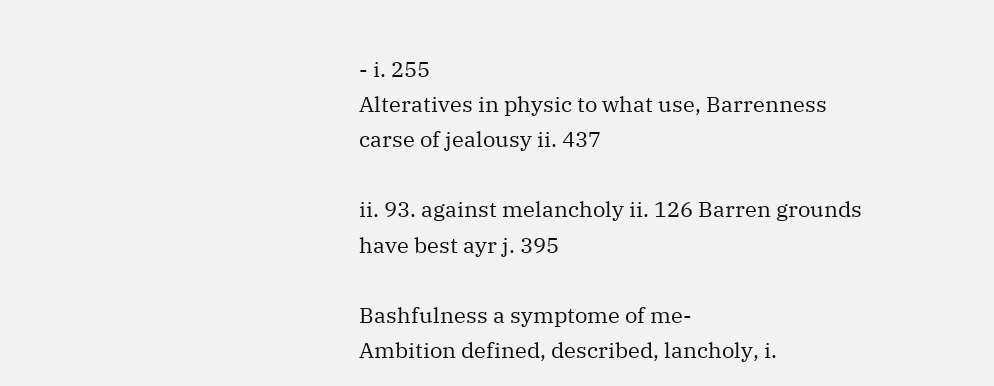- i. 255
Alteratives in physic to what use, Barrenness carse of jealousy ii. 437

ii. 93. against melancholy ii. 126 Barren grounds have best ayr j. 395

Bashfulness a symptome of me-
Ambition defined, described, lancholy, i.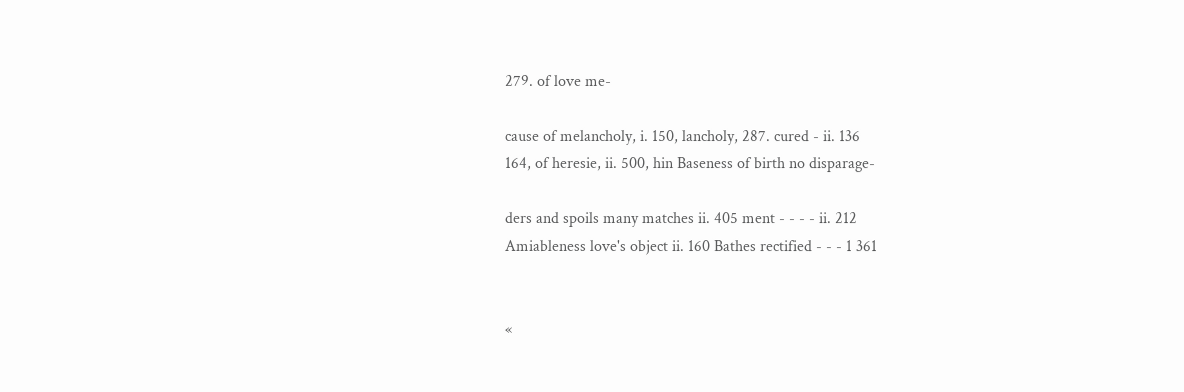279. of love me-

cause of melancholy, i. 150, lancholy, 287. cured - ii. 136
164, of heresie, ii. 500, hin Baseness of birth no disparage-

ders and spoils many matches ii. 405 ment - - - - ii. 212
Amiableness love's object ii. 160 Bathes rectified - - - 1 361


«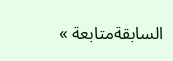السابقةمتابعة »